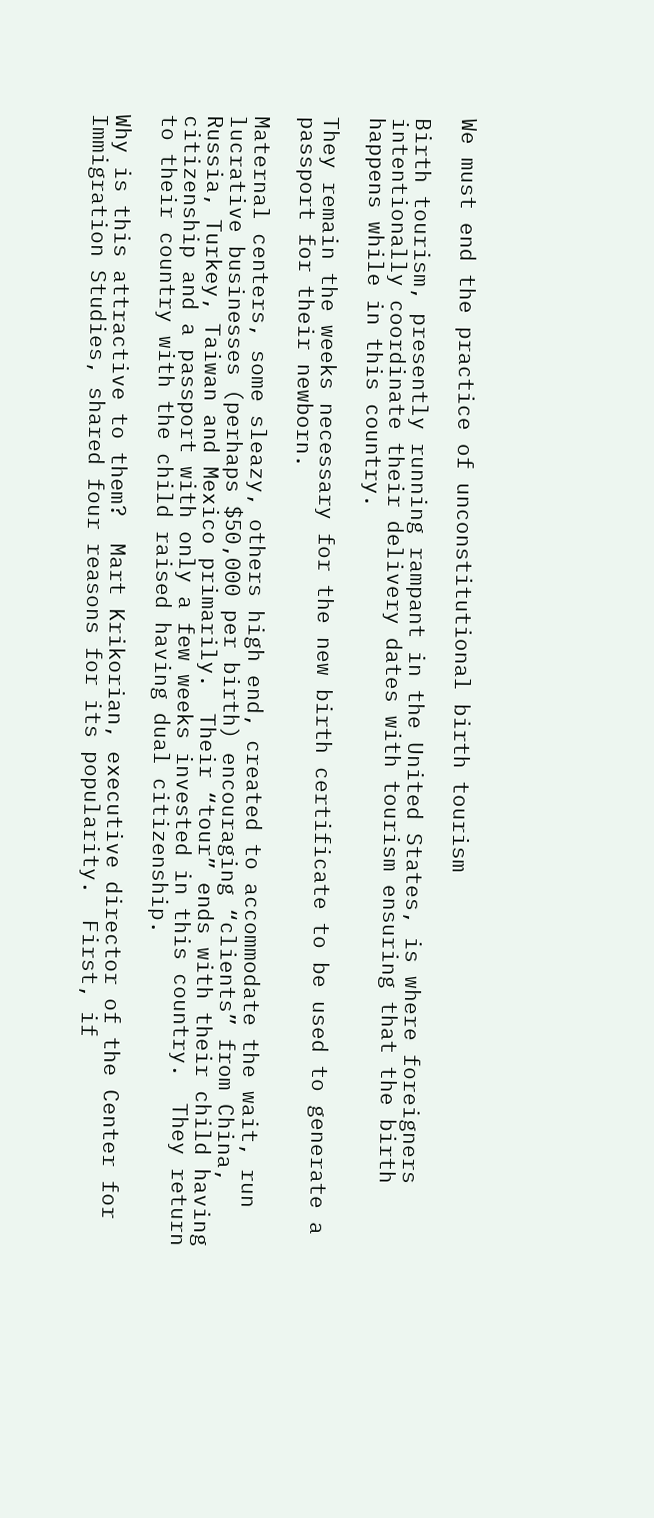We must end the practice of unconstitutional birth tourism

Birth tourism, presently running rampant in the United States, is where foreigners intentionally coordinate their delivery dates with tourism ensuring that the birth happens while in this country.

They remain the weeks necessary for the new birth certificate to be used to generate a passport for their newborn.

Maternal centers, some sleazy, others high end, created to accommodate the wait, run lucrative businesses (perhaps $50,000 per birth) encouraging “clients” from China, Russia, Turkey, Taiwan and Mexico primarily.  Their “tour” ends with their child having citizenship and a passport with only a few weeks invested in this country.  They return to their country with the child raised having dual citizenship.

Why is this attractive to them?  Mart Krikorian, executive director of the Center for Immigration Studies, shared four reasons for its popularity.  First, if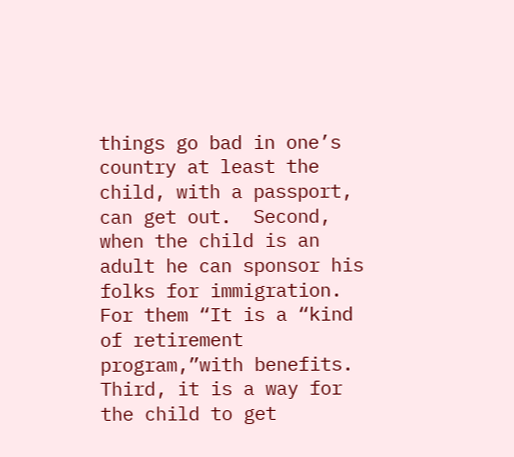things go bad in one’s country at least the child, with a passport, can get out.  Second, when the child is an adult he can sponsor his folks for immigration.  For them “It is a “kind of retirement program,”with benefits. Third, it is a way for the child to get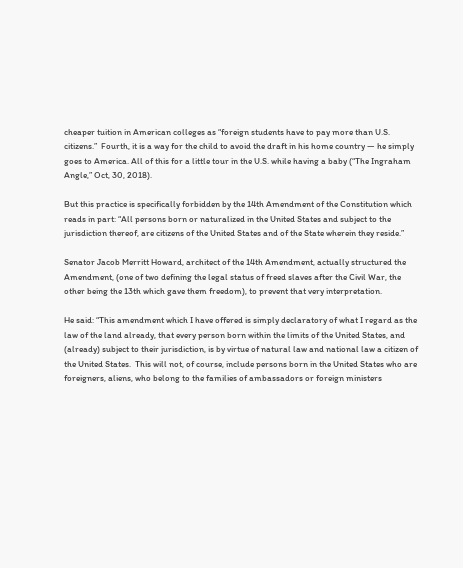cheaper tuition in American colleges as “foreign students have to pay more than U.S. citizens.”  Fourth, it is a way for the child to avoid the draft in his home country — he simply goes to America. All of this for a little tour in the U.S. while having a baby (“The Ingraham Angle,” Oct, 30, 2018).

But this practice is specifically forbidden by the 14th Amendment of the Constitution which reads in part: “All persons born or naturalized in the United States and subject to the jurisdiction thereof, are citizens of the United States and of the State wherein they reside.”

Senator Jacob Merritt Howard, architect of the 14th Amendment, actually structured the Amendment, (one of two defining the legal status of freed slaves after the Civil War, the other being the 13th which gave them freedom), to prevent that very interpretation.

He said: “This amendment which I have offered is simply declaratory of what I regard as the law of the land already, that every person born within the limits of the United States, and (already) subject to their jurisdiction, is by virtue of natural law and national law a citizen of the United States.  This will not, of course, include persons born in the United States who are foreigners, aliens, who belong to the families of ambassadors or foreign ministers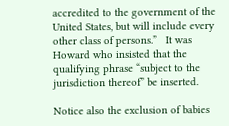accredited to the government of the United States, but will include every other class of persons.”   It was Howard who insisted that the qualifying phrase “subject to the jurisdiction thereof” be inserted.

Notice also the exclusion of babies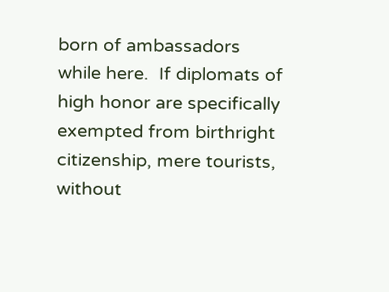born of ambassadors while here.  If diplomats of high honor are specifically exempted from birthright citizenship, mere tourists, without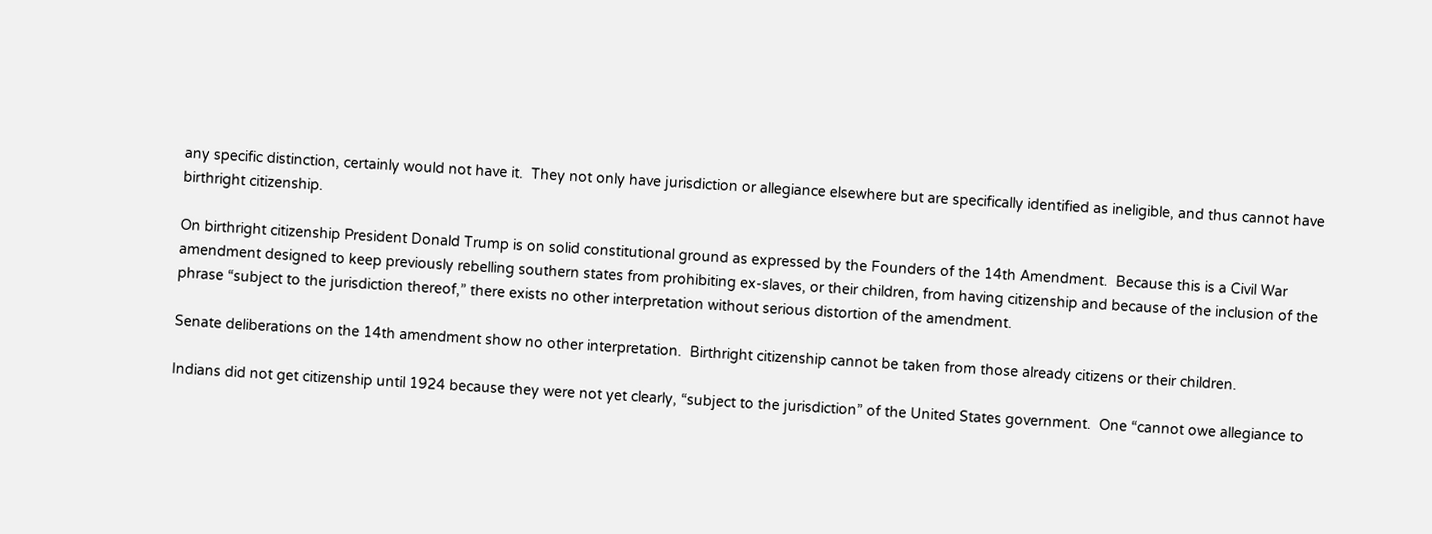any specific distinction, certainly would not have it.  They not only have jurisdiction or allegiance elsewhere but are specifically identified as ineligible, and thus cannot have birthright citizenship.

On birthright citizenship President Donald Trump is on solid constitutional ground as expressed by the Founders of the 14th Amendment.  Because this is a Civil War amendment designed to keep previously rebelling southern states from prohibiting ex-slaves, or their children, from having citizenship and because of the inclusion of the phrase “subject to the jurisdiction thereof,” there exists no other interpretation without serious distortion of the amendment.

Senate deliberations on the 14th amendment show no other interpretation.  Birthright citizenship cannot be taken from those already citizens or their children.

Indians did not get citizenship until 1924 because they were not yet clearly, “subject to the jurisdiction” of the United States government.  One “cannot owe allegiance to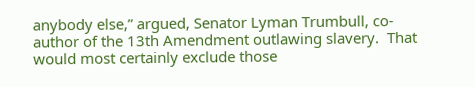anybody else,” argued, Senator Lyman Trumbull, co-author of the 13th Amendment outlawing slavery.  That would most certainly exclude those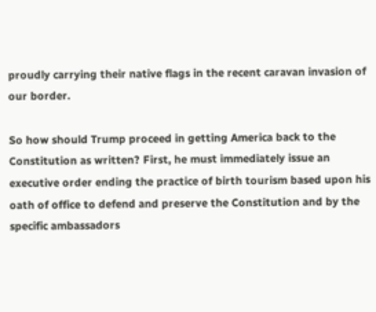proudly carrying their native flags in the recent caravan invasion of our border.

So how should Trump proceed in getting America back to the Constitution as written? First, he must immediately issue an executive order ending the practice of birth tourism based upon his oath of office to defend and preserve the Constitution and by the specific ambassadors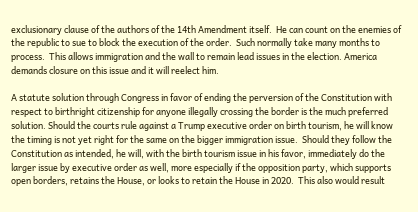exclusionary clause of the authors of the 14th Amendment itself.  He can count on the enemies of the republic to sue to block the execution of the order.  Such normally take many months to process.  This allows immigration and the wall to remain lead issues in the election. America demands closure on this issue and it will reelect him.

A statute solution through Congress in favor of ending the perversion of the Constitution with respect to birthright citizenship for anyone illegally crossing the border is the much preferred solution. Should the courts rule against a Trump executive order on birth tourism, he will know the timing is not yet right for the same on the bigger immigration issue.  Should they follow the Constitution as intended, he will, with the birth tourism issue in his favor, immediately do the larger issue by executive order as well, more especially if the opposition party, which supports open borders, retains the House, or looks to retain the House in 2020.  This also would result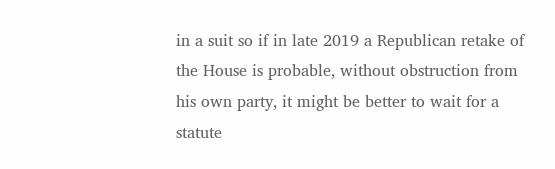in a suit so if in late 2019 a Republican retake of the House is probable, without obstruction from his own party, it might be better to wait for a statute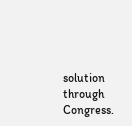solution through Congress.